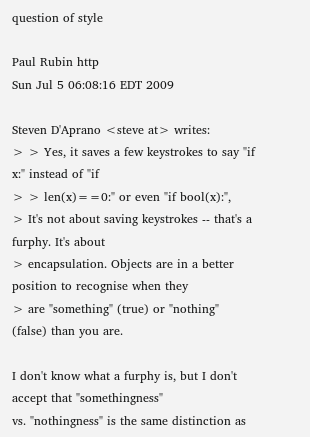question of style

Paul Rubin http
Sun Jul 5 06:08:16 EDT 2009

Steven D'Aprano <steve at> writes:
> > Yes, it saves a few keystrokes to say "if x:" instead of "if
> > len(x)==0:" or even "if bool(x):",
> It's not about saving keystrokes -- that's a furphy. It's about
> encapsulation. Objects are in a better position to recognise when they
> are "something" (true) or "nothing" (false) than you are.

I don't know what a furphy is, but I don't accept that "somethingness"
vs. "nothingness" is the same distinction as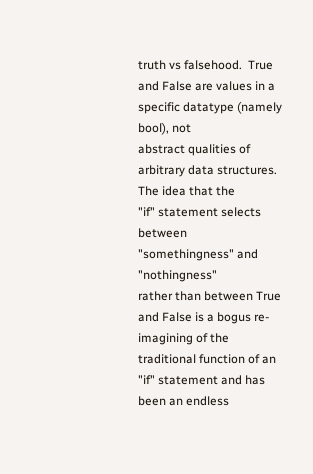truth vs falsehood.  True
and False are values in a specific datatype (namely bool), not
abstract qualities of arbitrary data structures.  The idea that the
"if" statement selects between "somethingness" and "nothingness"
rather than between True and False is a bogus re-imagining of the
traditional function of an "if" statement and has been an endless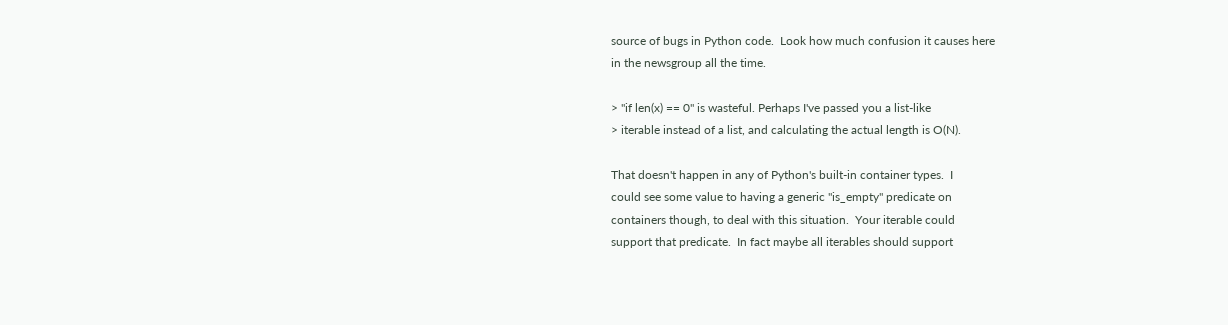source of bugs in Python code.  Look how much confusion it causes here
in the newsgroup all the time.

> "if len(x) == 0" is wasteful. Perhaps I've passed you a list-like
> iterable instead of a list, and calculating the actual length is O(N).

That doesn't happen in any of Python's built-in container types.  I
could see some value to having a generic "is_empty" predicate on
containers though, to deal with this situation.  Your iterable could
support that predicate.  In fact maybe all iterables should support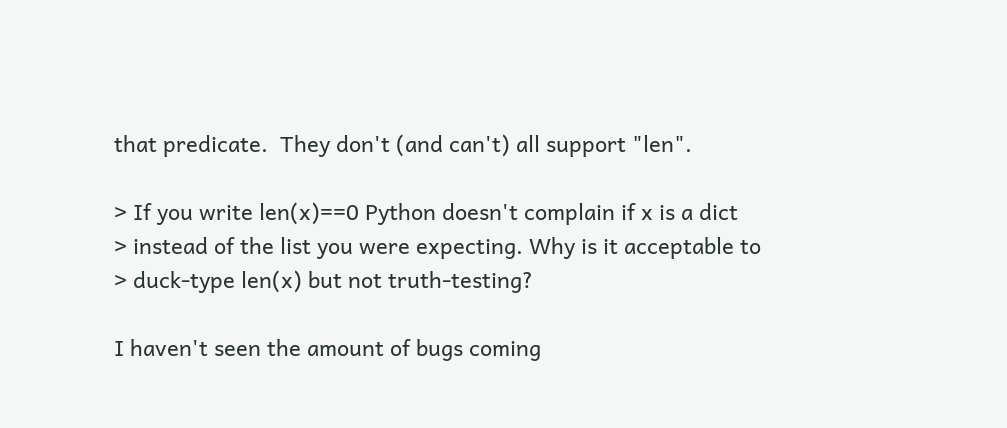that predicate.  They don't (and can't) all support "len".

> If you write len(x)==0 Python doesn't complain if x is a dict
> instead of the list you were expecting. Why is it acceptable to
> duck-type len(x) but not truth-testing?

I haven't seen the amount of bugs coming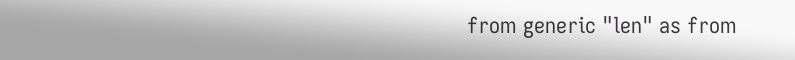from generic "len" as from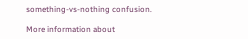something-vs-nothing confusion.

More information about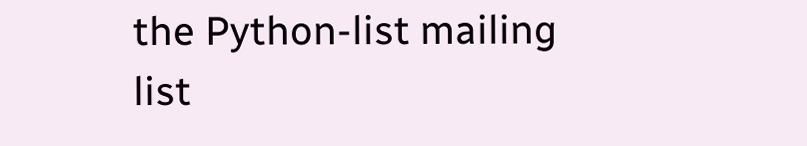the Python-list mailing list